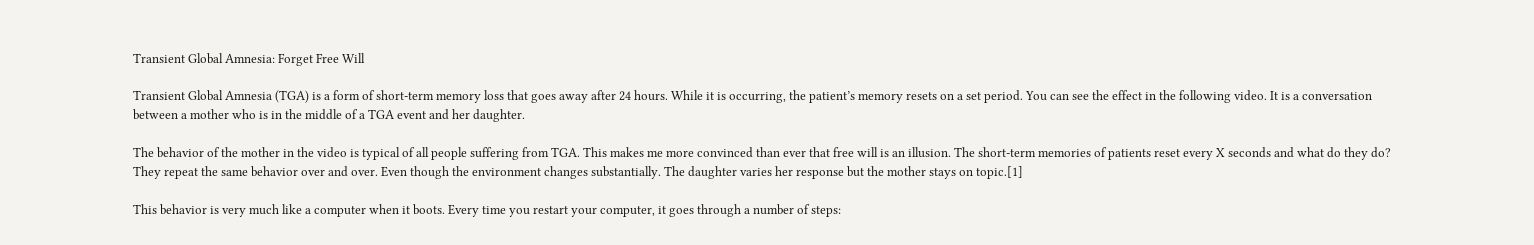Transient Global Amnesia: Forget Free Will

Transient Global Amnesia (TGA) is a form of short-term memory loss that goes away after 24 hours. While it is occurring, the patient’s memory resets on a set period. You can see the effect in the following video. It is a conversation between a mother who is in the middle of a TGA event and her daughter.

The behavior of the mother in the video is typical of all people suffering from TGA. This makes me more convinced than ever that free will is an illusion. The short-term memories of patients reset every X seconds and what do they do? They repeat the same behavior over and over. Even though the environment changes substantially. The daughter varies her response but the mother stays on topic.[1]

This behavior is very much like a computer when it boots. Every time you restart your computer, it goes through a number of steps: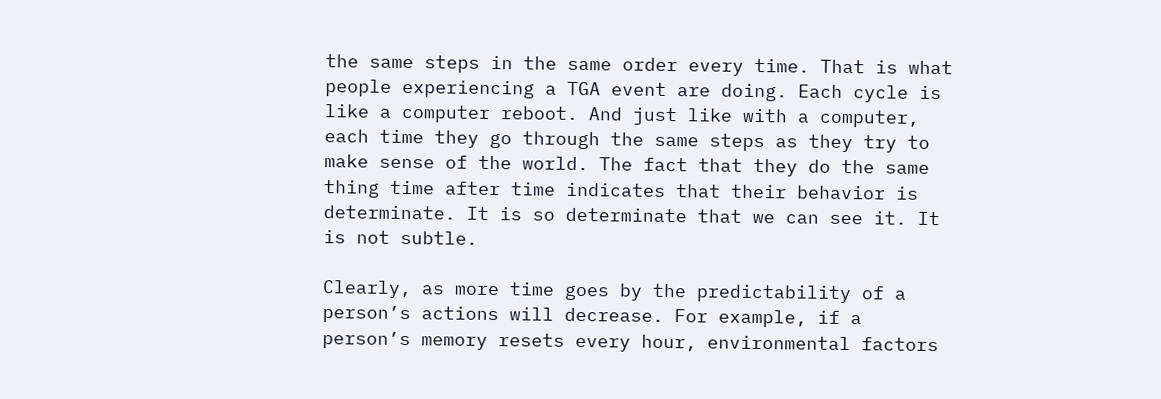the same steps in the same order every time. That is what people experiencing a TGA event are doing. Each cycle is like a computer reboot. And just like with a computer, each time they go through the same steps as they try to make sense of the world. The fact that they do the same thing time after time indicates that their behavior is determinate. It is so determinate that we can see it. It is not subtle.

Clearly, as more time goes by the predictability of a person’s actions will decrease. For example, if a person’s memory resets every hour, environmental factors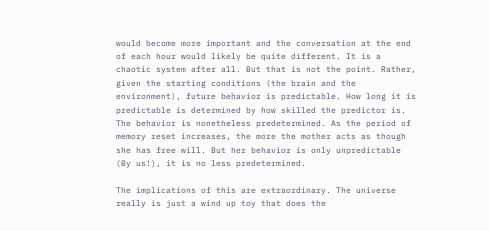would become more important and the conversation at the end of each hour would likely be quite different. It is a chaotic system after all. But that is not the point. Rather, given the starting conditions (the brain and the environment), future behavior is predictable. How long it is predictable is determined by how skilled the predictor is. The behavior is nonetheless predetermined. As the period of memory reset increases, the more the mother acts as though she has free will. But her behavior is only unpredictable (By us!), it is no less predetermined.

The implications of this are extraordinary. The universe really is just a wind up toy that does the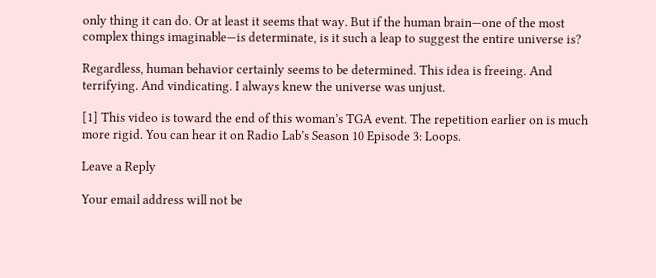only thing it can do. Or at least it seems that way. But if the human brain—one of the most complex things imaginable—is determinate, is it such a leap to suggest the entire universe is?

Regardless, human behavior certainly seems to be determined. This idea is freeing. And terrifying. And vindicating. I always knew the universe was unjust.

[1] This video is toward the end of this woman’s TGA event. The repetition earlier on is much more rigid. You can hear it on Radio Lab’s Season 10 Episode 3: Loops.

Leave a Reply

Your email address will not be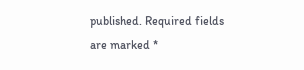published. Required fields are marked *